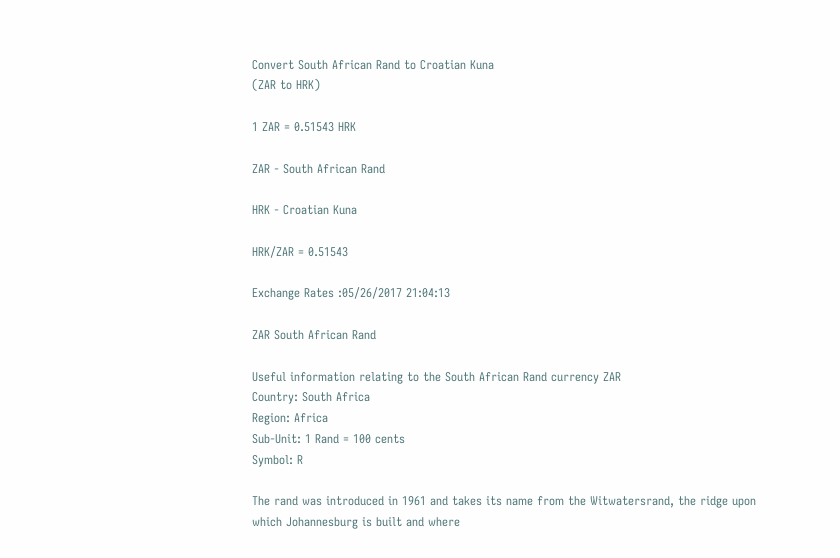Convert South African Rand to Croatian Kuna
(ZAR to HRK)

1 ZAR = 0.51543 HRK

ZAR - South African Rand

HRK - Croatian Kuna

HRK/ZAR = 0.51543

Exchange Rates :05/26/2017 21:04:13

ZAR South African Rand

Useful information relating to the South African Rand currency ZAR
Country: South Africa
Region: Africa
Sub-Unit: 1 Rand = 100 cents
Symbol: R

The rand was introduced in 1961 and takes its name from the Witwatersrand, the ridge upon which Johannesburg is built and where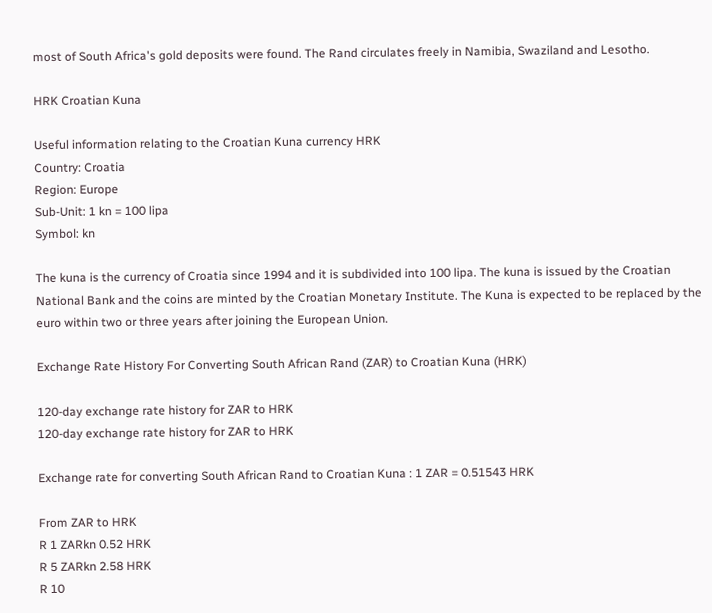most of South Africa's gold deposits were found. The Rand circulates freely in Namibia, Swaziland and Lesotho.

HRK Croatian Kuna

Useful information relating to the Croatian Kuna currency HRK
Country: Croatia
Region: Europe
Sub-Unit: 1 kn = 100 lipa
Symbol: kn

The kuna is the currency of Croatia since 1994 and it is subdivided into 100 lipa. The kuna is issued by the Croatian National Bank and the coins are minted by the Croatian Monetary Institute. The Kuna is expected to be replaced by the euro within two or three years after joining the European Union.

Exchange Rate History For Converting South African Rand (ZAR) to Croatian Kuna (HRK)

120-day exchange rate history for ZAR to HRK
120-day exchange rate history for ZAR to HRK

Exchange rate for converting South African Rand to Croatian Kuna : 1 ZAR = 0.51543 HRK

From ZAR to HRK
R 1 ZARkn 0.52 HRK
R 5 ZARkn 2.58 HRK
R 10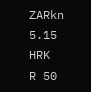ZARkn 5.15 HRK
R 50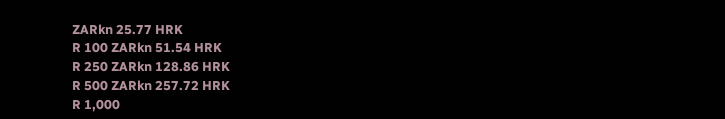ZARkn 25.77 HRK
R 100 ZARkn 51.54 HRK
R 250 ZARkn 128.86 HRK
R 500 ZARkn 257.72 HRK
R 1,000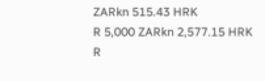ZARkn 515.43 HRK
R 5,000 ZARkn 2,577.15 HRK
R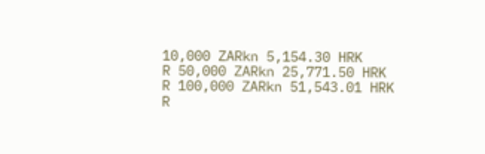10,000 ZARkn 5,154.30 HRK
R 50,000 ZARkn 25,771.50 HRK
R 100,000 ZARkn 51,543.01 HRK
R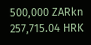500,000 ZARkn 257,715.04 HRK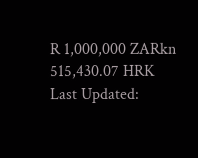R 1,000,000 ZARkn 515,430.07 HRK
Last Updated: